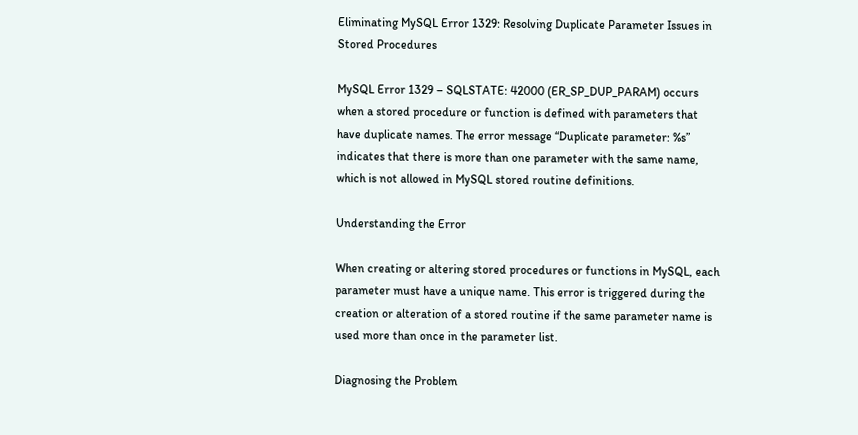Eliminating MySQL Error 1329: Resolving Duplicate Parameter Issues in Stored Procedures

MySQL Error 1329 – SQLSTATE: 42000 (ER_SP_DUP_PARAM) occurs when a stored procedure or function is defined with parameters that have duplicate names. The error message “Duplicate parameter: %s” indicates that there is more than one parameter with the same name, which is not allowed in MySQL stored routine definitions.

Understanding the Error

When creating or altering stored procedures or functions in MySQL, each parameter must have a unique name. This error is triggered during the creation or alteration of a stored routine if the same parameter name is used more than once in the parameter list.

Diagnosing the Problem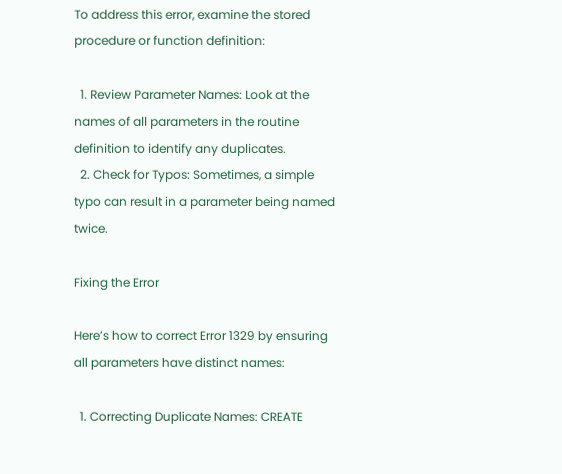To address this error, examine the stored procedure or function definition:

  1. Review Parameter Names: Look at the names of all parameters in the routine definition to identify any duplicates.
  2. Check for Typos: Sometimes, a simple typo can result in a parameter being named twice.

Fixing the Error

Here’s how to correct Error 1329 by ensuring all parameters have distinct names:

  1. Correcting Duplicate Names: CREATE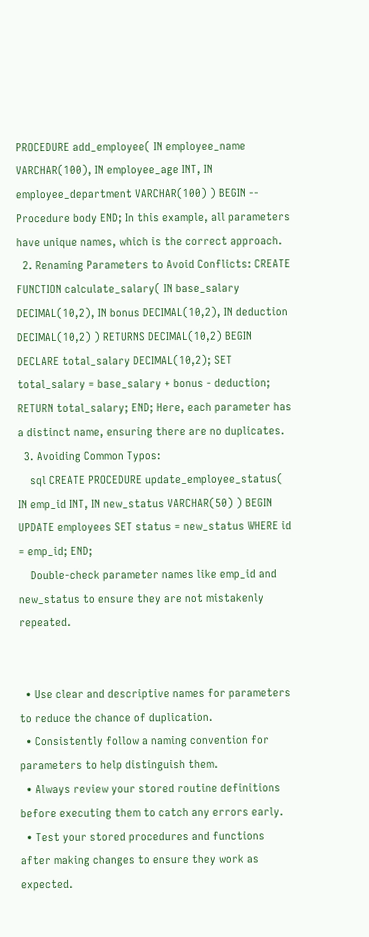PROCEDURE add_employee( IN employee_name VARCHAR(100), IN employee_age INT, IN employee_department VARCHAR(100) ) BEGIN -- Procedure body END; In this example, all parameters have unique names, which is the correct approach.
  2. Renaming Parameters to Avoid Conflicts: CREATE FUNCTION calculate_salary( IN base_salary DECIMAL(10,2), IN bonus DECIMAL(10,2), IN deduction DECIMAL(10,2) ) RETURNS DECIMAL(10,2) BEGIN DECLARE total_salary DECIMAL(10,2); SET total_salary = base_salary + bonus - deduction; RETURN total_salary; END; Here, each parameter has a distinct name, ensuring there are no duplicates.
  3. Avoiding Common Typos:
    sql CREATE PROCEDURE update_employee_status( IN emp_id INT, IN new_status VARCHAR(50) ) BEGIN UPDATE employees SET status = new_status WHERE id = emp_id; END;
    Double-check parameter names like emp_id and new_status to ensure they are not mistakenly repeated.


  • Use clear and descriptive names for parameters to reduce the chance of duplication.
  • Consistently follow a naming convention for parameters to help distinguish them.
  • Always review your stored routine definitions before executing them to catch any errors early.
  • Test your stored procedures and functions after making changes to ensure they work as expected.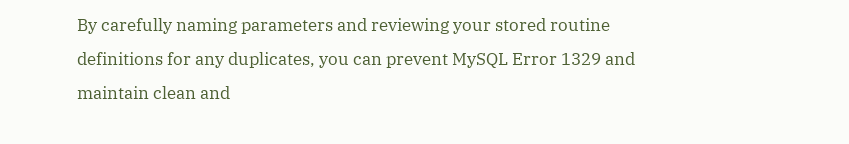By carefully naming parameters and reviewing your stored routine definitions for any duplicates, you can prevent MySQL Error 1329 and maintain clean and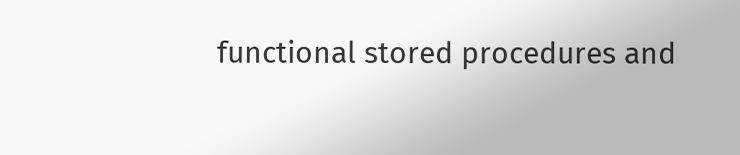functional stored procedures and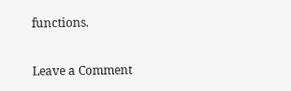functions.

Leave a Comment